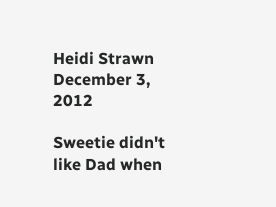Heidi Strawn
December 3, 2012

Sweetie didn't like Dad when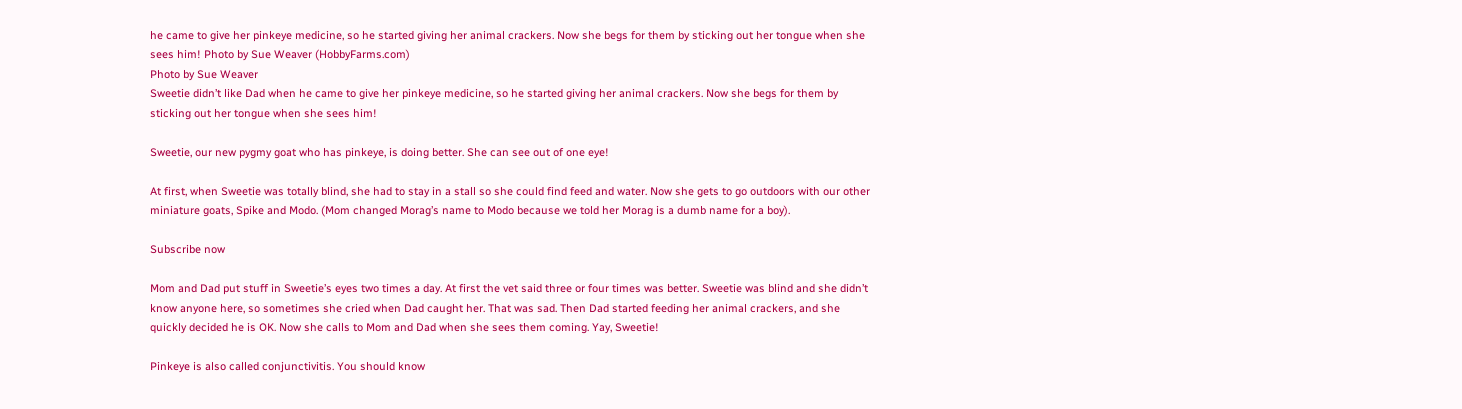he came to give her pinkeye medicine, so he started giving her animal crackers. Now she begs for them by sticking out her tongue when she sees him! Photo by Sue Weaver (HobbyFarms.com)
Photo by Sue Weaver
Sweetie didn’t like Dad when he came to give her pinkeye medicine, so he started giving her animal crackers. Now she begs for them by sticking out her tongue when she sees him!

Sweetie, our new pygmy goat who has pinkeye, is doing better. She can see out of one eye!

At first, when Sweetie was totally blind, she had to stay in a stall so she could find feed and water. Now she gets to go outdoors with our other miniature goats, Spike and Modo. (Mom changed Morag’s name to Modo because we told her Morag is a dumb name for a boy).

Subscribe now

Mom and Dad put stuff in Sweetie’s eyes two times a day. At first the vet said three or four times was better. Sweetie was blind and she didn’t know anyone here, so sometimes she cried when Dad caught her. That was sad. Then Dad started feeding her animal crackers, and she quickly decided he is OK. Now she calls to Mom and Dad when she sees them coming. Yay, Sweetie!

Pinkeye is also called conjunctivitis. You should know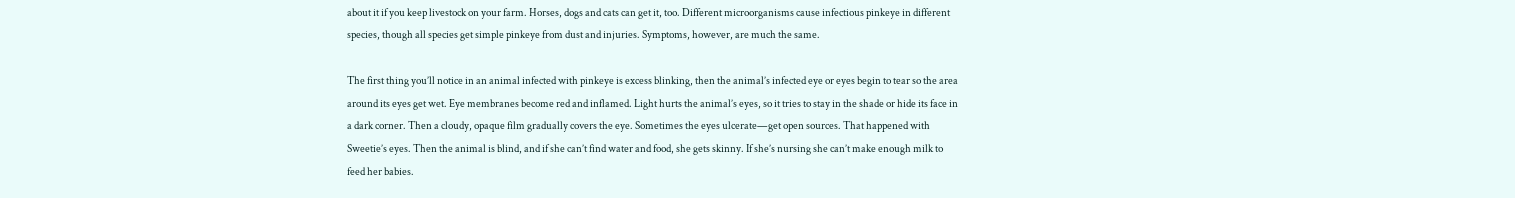about it if you keep livestock on your farm. Horses, dogs and cats can get it, too. Different microorganisms cause infectious pinkeye in different species, though all species get simple pinkeye from dust and injuries. Symptoms, however, are much the same.

The first thing you’ll notice in an animal infected with pinkeye is excess blinking, then the animal’s infected eye or eyes begin to tear so the area around its eyes get wet. Eye membranes become red and inflamed. Light hurts the animal’s eyes, so it tries to stay in the shade or hide its face in a dark corner. Then a cloudy, opaque film gradually covers the eye. Sometimes the eyes ulcerate—get open sources. That happened with Sweetie’s eyes. Then the animal is blind, and if she can’t find water and food, she gets skinny. If she’s nursing she can’t make enough milk to feed her babies.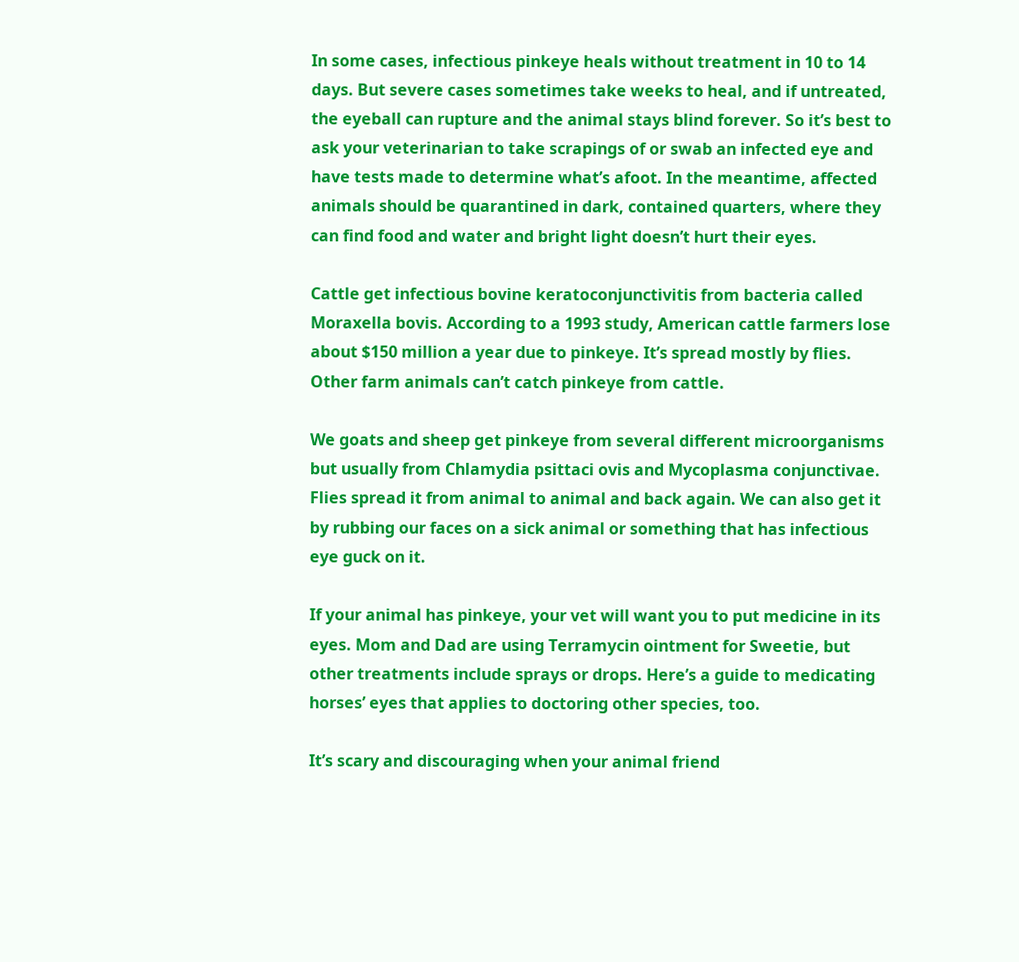In some cases, infectious pinkeye heals without treatment in 10 to 14 days. But severe cases sometimes take weeks to heal, and if untreated, the eyeball can rupture and the animal stays blind forever. So it’s best to ask your veterinarian to take scrapings of or swab an infected eye and have tests made to determine what’s afoot. In the meantime, affected animals should be quarantined in dark, contained quarters, where they can find food and water and bright light doesn’t hurt their eyes.

Cattle get infectious bovine keratoconjunctivitis from bacteria called Moraxella bovis. According to a 1993 study, American cattle farmers lose about $150 million a year due to pinkeye. It’s spread mostly by flies. Other farm animals can’t catch pinkeye from cattle.

We goats and sheep get pinkeye from several different microorganisms but usually from Chlamydia psittaci ovis and Mycoplasma conjunctivae. Flies spread it from animal to animal and back again. We can also get it by rubbing our faces on a sick animal or something that has infectious eye guck on it.

If your animal has pinkeye, your vet will want you to put medicine in its eyes. Mom and Dad are using Terramycin ointment for Sweetie, but other treatments include sprays or drops. Here’s a guide to medicating horses’ eyes that applies to doctoring other species, too.

It’s scary and discouraging when your animal friend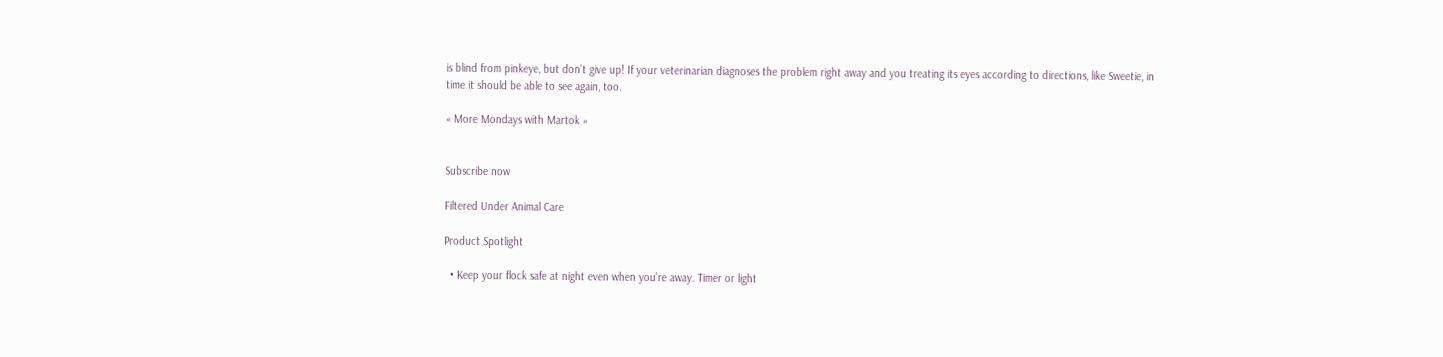is blind from pinkeye, but don’t give up! If your veterinarian diagnoses the problem right away and you treating its eyes according to directions, like Sweetie, in time it should be able to see again, too.

« More Mondays with Martok »


Subscribe now

Filtered Under Animal Care

Product Spotlight

  • Keep your flock safe at night even when you’re away. Timer or light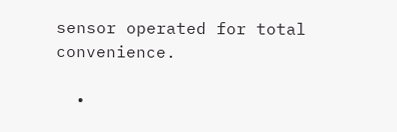sensor operated for total convenience.

  •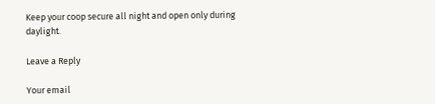Keep your coop secure all night and open only during daylight.

Leave a Reply

Your email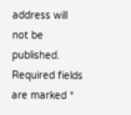address will not be published. Required fields are marked *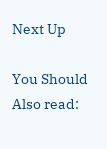Next Up

You Should Also read: